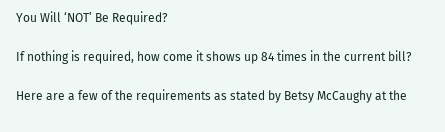You Will ‘NOT’ Be Required?

If nothing is required, how come it shows up 84 times in the current bill?

Here are a few of the requirements as stated by Betsy McCaughy at the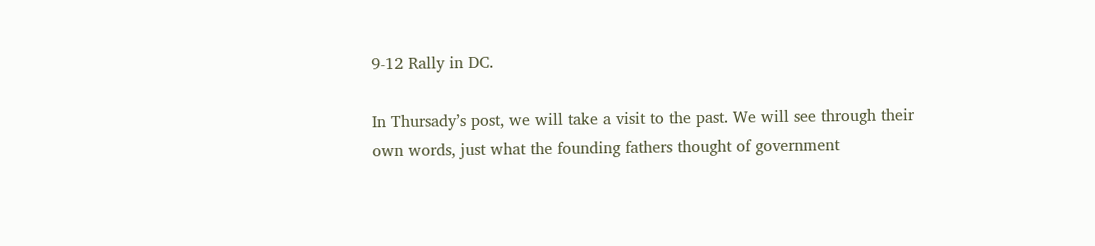9-12 Rally in DC.

In Thursady’s post, we will take a visit to the past. We will see through their own words, just what the founding fathers thought of government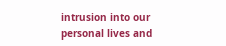intrusion into our personal lives and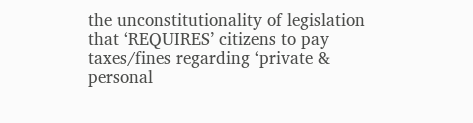the unconstitutionality of legislation that ‘REQUIRES’ citizens to pay taxes/fines regarding ‘private & personal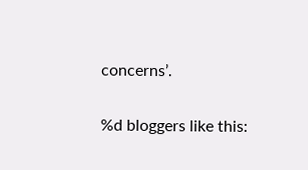concerns’.

%d bloggers like this: